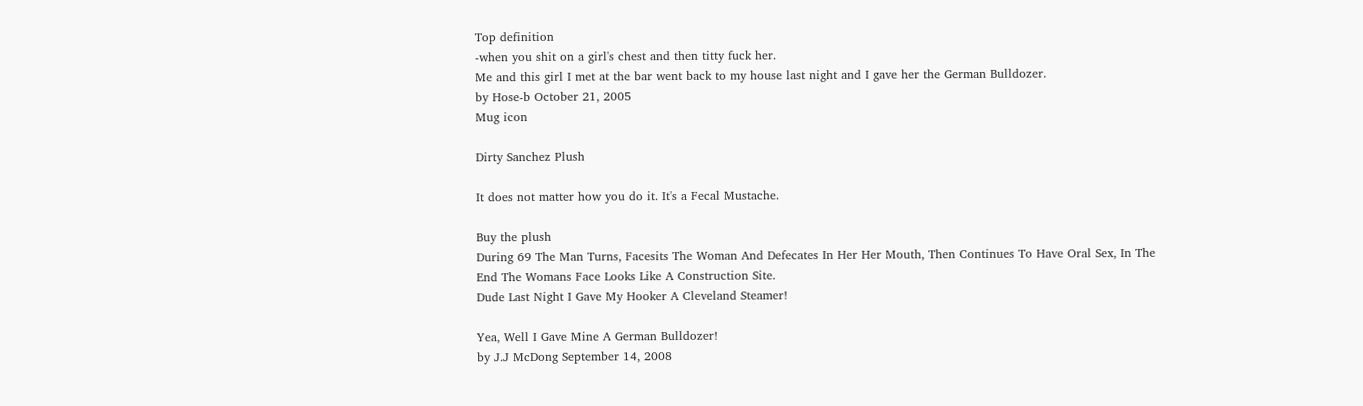Top definition
-when you shit on a girl's chest and then titty fuck her.
Me and this girl I met at the bar went back to my house last night and I gave her the German Bulldozer.
by Hose-b October 21, 2005
Mug icon

Dirty Sanchez Plush

It does not matter how you do it. It's a Fecal Mustache.

Buy the plush
During 69 The Man Turns, Facesits The Woman And Defecates In Her Her Mouth, Then Continues To Have Oral Sex, In The End The Womans Face Looks Like A Construction Site.
Dude Last Night I Gave My Hooker A Cleveland Steamer!

Yea, Well I Gave Mine A German Bulldozer!
by J.J McDong September 14, 2008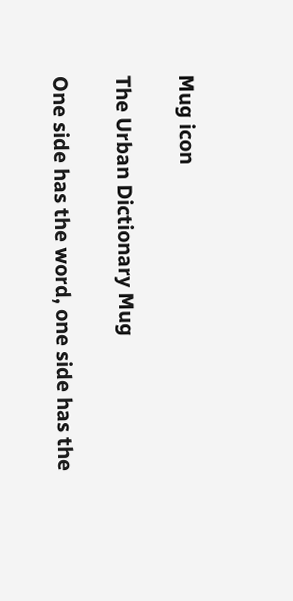Mug icon

The Urban Dictionary Mug

One side has the word, one side has the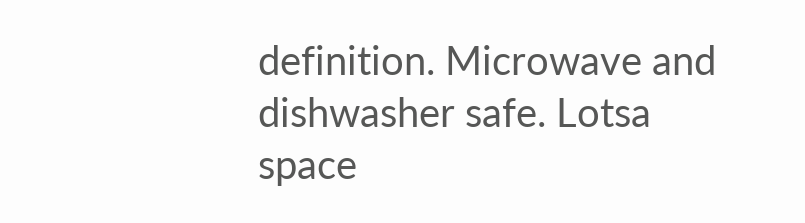definition. Microwave and dishwasher safe. Lotsa space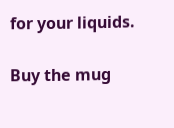for your liquids.

Buy the mug